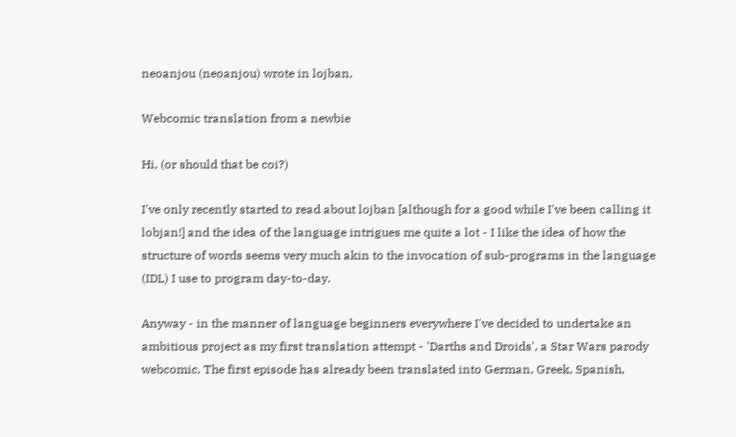neoanjou (neoanjou) wrote in lojban,

Webcomic translation from a newbie

Hi, (or should that be coi?)

I've only recently started to read about lojban [although for a good while I've been calling it lobjan!] and the idea of the language intrigues me quite a lot - I like the idea of how the structure of words seems very much akin to the invocation of sub-programs in the language (IDL) I use to program day-to-day.

Anyway - in the manner of language beginners everywhere I've decided to undertake an ambitious project as my first translation attempt - 'Darths and Droids', a Star Wars parody webcomic. The first episode has already been translated into German, Greek, Spanish,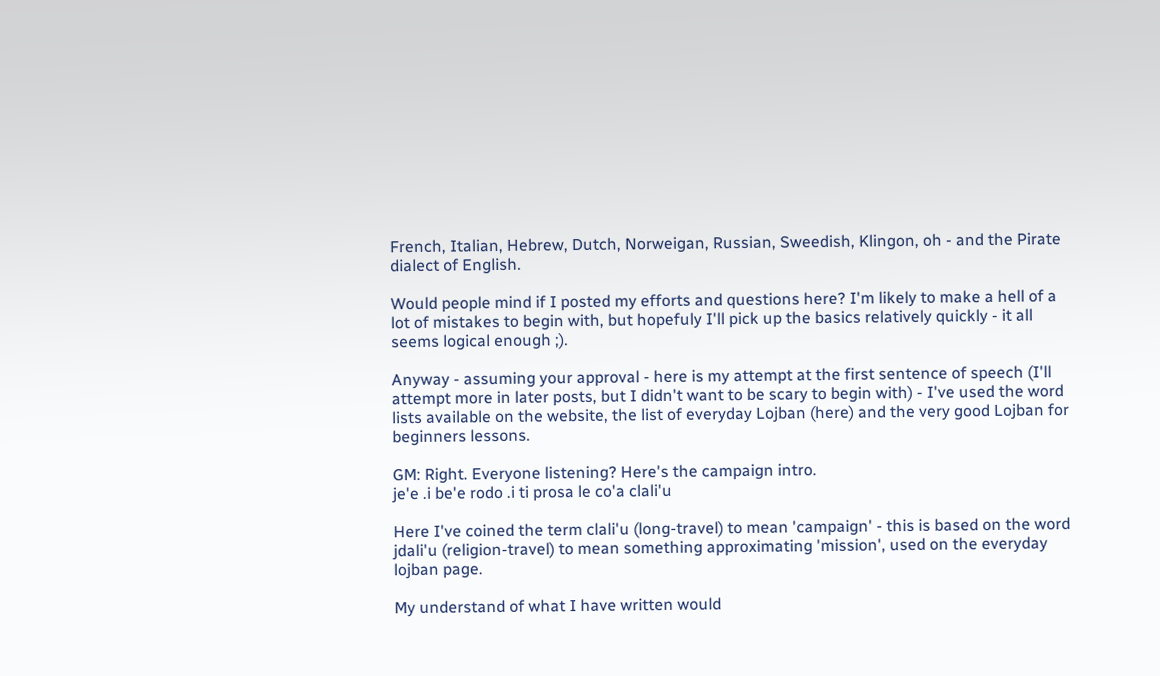French, Italian, Hebrew, Dutch, Norweigan, Russian, Sweedish, Klingon, oh - and the Pirate dialect of English.

Would people mind if I posted my efforts and questions here? I'm likely to make a hell of a lot of mistakes to begin with, but hopefuly I'll pick up the basics relatively quickly - it all seems logical enough ;).

Anyway - assuming your approval - here is my attempt at the first sentence of speech (I'll attempt more in later posts, but I didn't want to be scary to begin with) - I've used the word lists available on the website, the list of everyday Lojban (here) and the very good Lojban for beginners lessons.

GM: Right. Everyone listening? Here's the campaign intro.
je'e .i be'e rodo .i ti prosa le co'a clali'u

Here I've coined the term clali'u (long-travel) to mean 'campaign' - this is based on the word jdali'u (religion-travel) to mean something approximating 'mission', used on the everyday lojban page.

My understand of what I have written would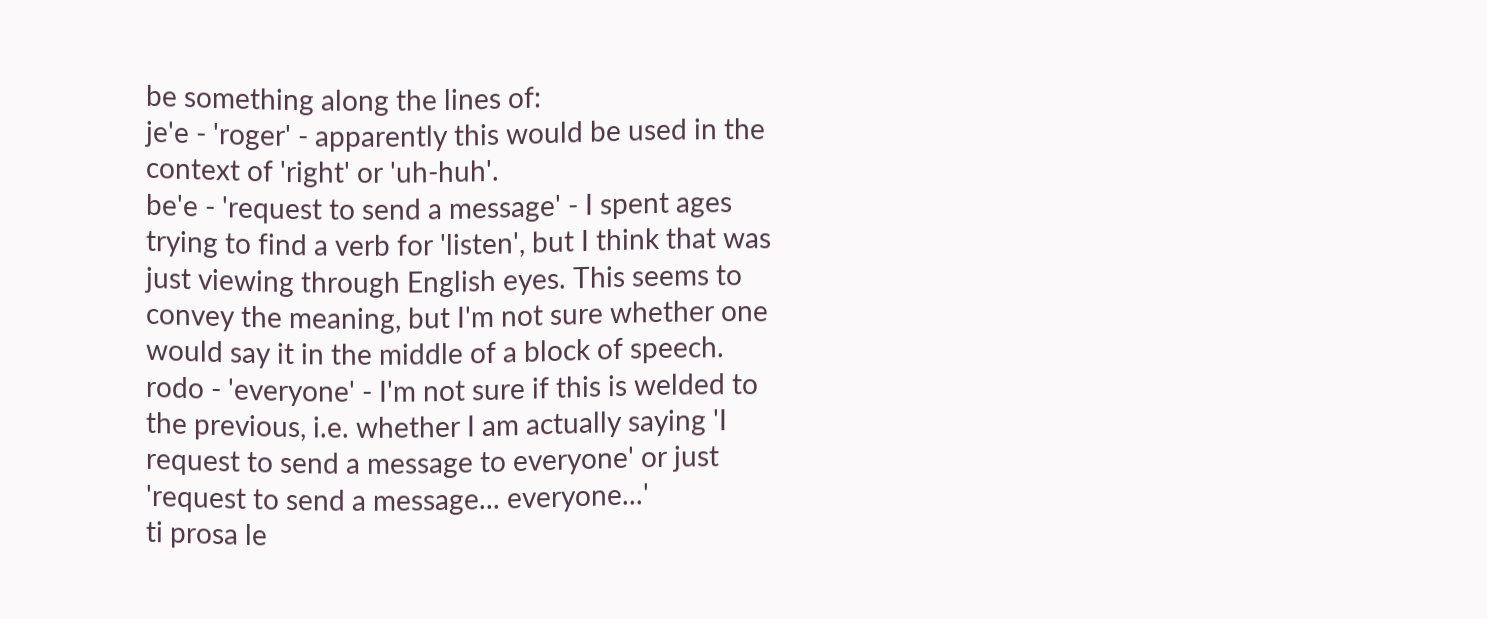be something along the lines of:
je'e - 'roger' - apparently this would be used in the context of 'right' or 'uh-huh'.
be'e - 'request to send a message' - I spent ages trying to find a verb for 'listen', but I think that was just viewing through English eyes. This seems to convey the meaning, but I'm not sure whether one would say it in the middle of a block of speech.
rodo - 'everyone' - I'm not sure if this is welded to the previous, i.e. whether I am actually saying 'I request to send a message to everyone' or just 'request to send a message... everyone...'
ti prosa le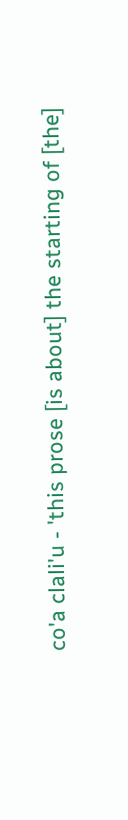co'a clali'u - 'this prose [is about] the starting of [the]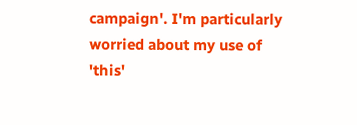campaign'. I'm particularly worried about my use of 'this'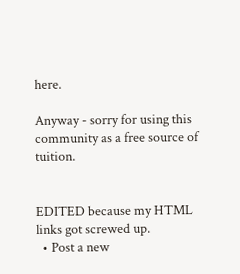here.

Anyway - sorry for using this community as a free source of tuition.


EDITED because my HTML links got screwed up.
  • Post a new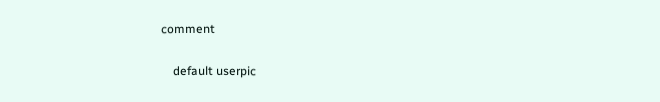comment


    default userpic